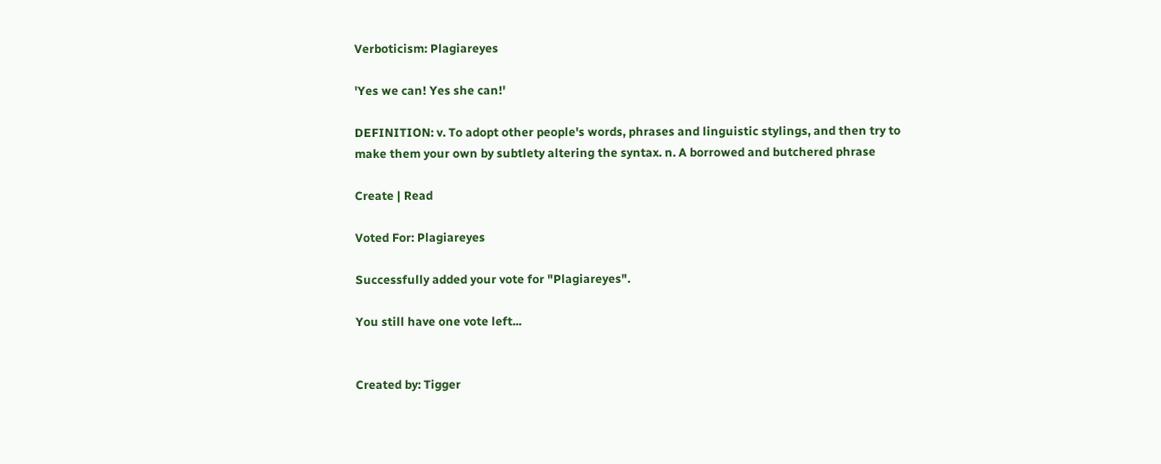Verboticism: Plagiareyes

'Yes we can! Yes she can!'

DEFINITION: v. To adopt other people's words, phrases and linguistic stylings, and then try to make them your own by subtlety altering the syntax. n. A borrowed and butchered phrase

Create | Read

Voted For: Plagiareyes

Successfully added your vote for "Plagiareyes".

You still have one vote left...


Created by: Tigger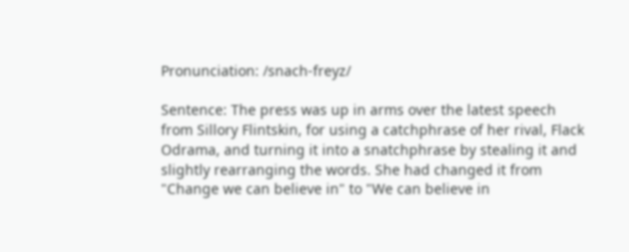Pronunciation: /snach-freyz/

Sentence: The press was up in arms over the latest speech from Sillory Flintskin, for using a catchphrase of her rival, Flack Odrama, and turning it into a snatchphrase by stealing it and slightly rearranging the words. She had changed it from "Change we can believe in" to "We can believe in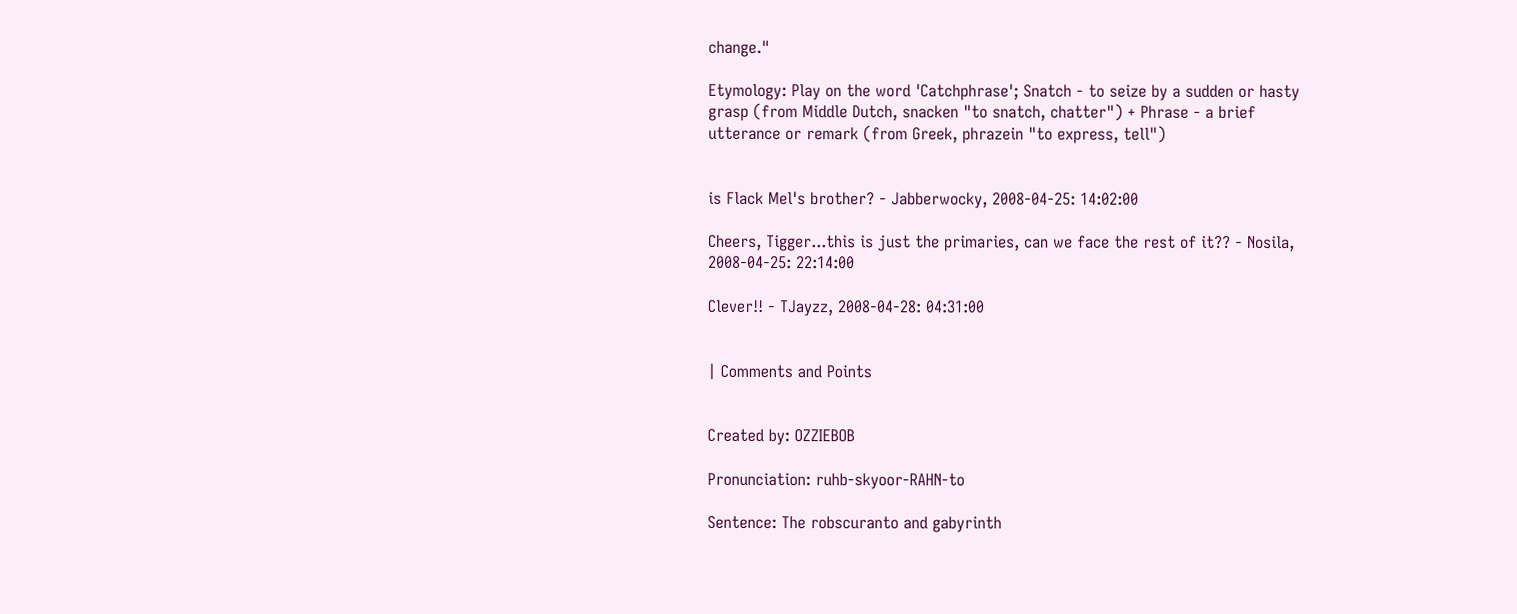change."

Etymology: Play on the word 'Catchphrase'; Snatch - to seize by a sudden or hasty grasp (from Middle Dutch, snacken "to snatch, chatter") + Phrase - a brief utterance or remark (from Greek, phrazein "to express, tell")


is Flack Mel's brother? - Jabberwocky, 2008-04-25: 14:02:00

Cheers, Tigger...this is just the primaries, can we face the rest of it?? - Nosila, 2008-04-25: 22:14:00

Clever!! - TJayzz, 2008-04-28: 04:31:00


| Comments and Points


Created by: OZZIEBOB

Pronunciation: ruhb-skyoor-RAHN-to

Sentence: The robscuranto and gabyrinth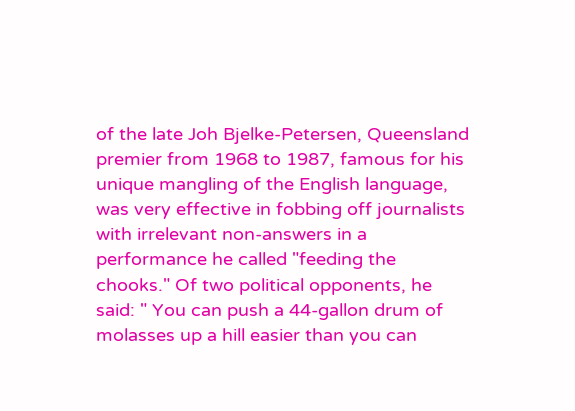of the late Joh Bjelke-Petersen, Queensland premier from 1968 to 1987, famous for his unique mangling of the English language, was very effective in fobbing off journalists with irrelevant non-answers in a performance he called "feeding the chooks." Of two political opponents, he said: " You can push a 44-gallon drum of molasses up a hill easier than you can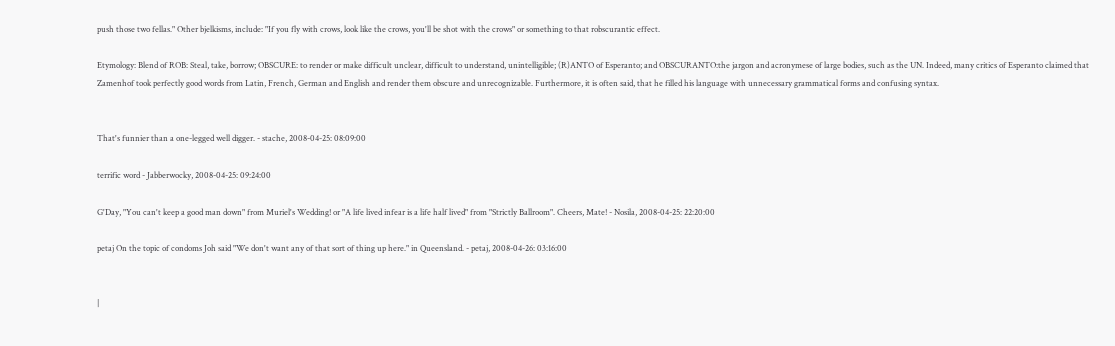push those two fellas." Other bjelkisms, include: "If you fly with crows, look like the crows, you'll be shot with the crows" or something to that robscurantic effect.

Etymology: Blend of ROB: Steal, take, borrow; OBSCURE: to render or make difficult unclear, difficult to understand, unintelligible; (R)ANTO of Esperanto; and OBSCURANTO:the jargon and acronymese of large bodies, such as the UN. Indeed, many critics of Esperanto claimed that Zamenhof took perfectly good words from Latin, French, German and English and render them obscure and unrecognizable. Furthermore, it is often said, that he filled his language with unnecessary grammatical forms and confusing syntax.


That's funnier than a one-legged well digger. - stache, 2008-04-25: 08:09:00

terrific word - Jabberwocky, 2008-04-25: 09:24:00

G'Day, "You can't keep a good man down" from Muriel's Wedding! or "A life lived infear is a life half lived" from "Strictly Ballroom". Cheers, Mate! - Nosila, 2008-04-25: 22:20:00

petaj On the topic of condoms Joh said "We don't want any of that sort of thing up here." in Queensland. - petaj, 2008-04-26: 03:16:00


|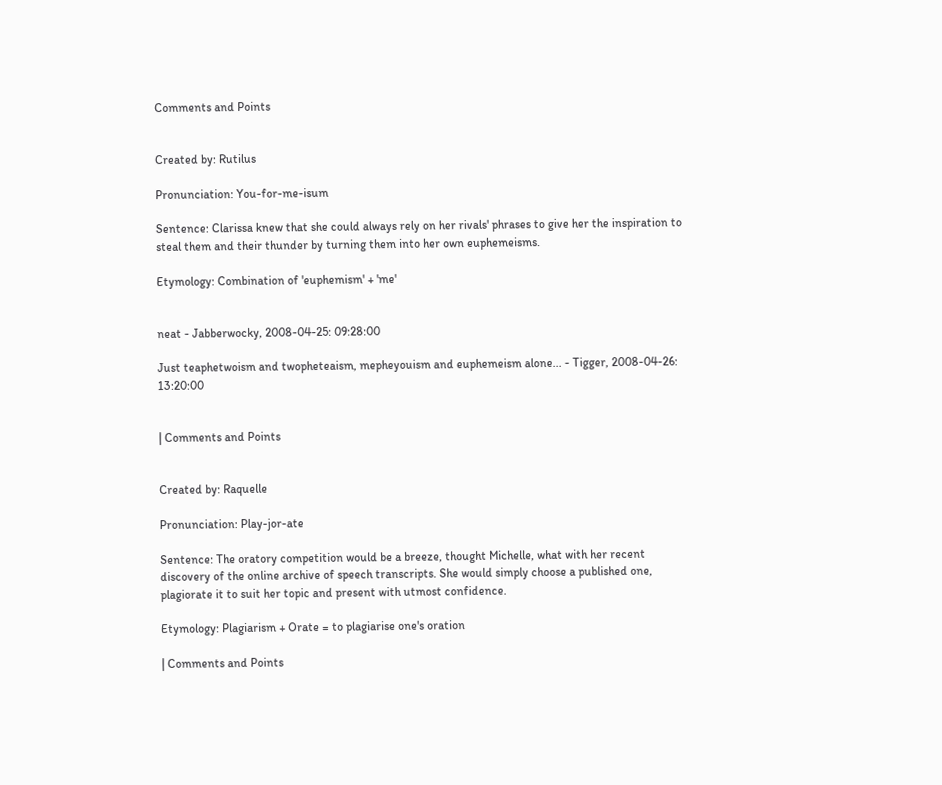Comments and Points


Created by: Rutilus

Pronunciation: You-for-me-isum

Sentence: Clarissa knew that she could always rely on her rivals' phrases to give her the inspiration to steal them and their thunder by turning them into her own euphemeisms.

Etymology: Combination of 'euphemism' + 'me'


neat - Jabberwocky, 2008-04-25: 09:28:00

Just teaphetwoism and twopheteaism, mepheyouism and euphemeism alone... - Tigger, 2008-04-26: 13:20:00


| Comments and Points


Created by: Raquelle

Pronunciation: Play-jor-ate

Sentence: The oratory competition would be a breeze, thought Michelle, what with her recent discovery of the online archive of speech transcripts. She would simply choose a published one, plagiorate it to suit her topic and present with utmost confidence.

Etymology: Plagiarism + Orate = to plagiarise one's oration

| Comments and Points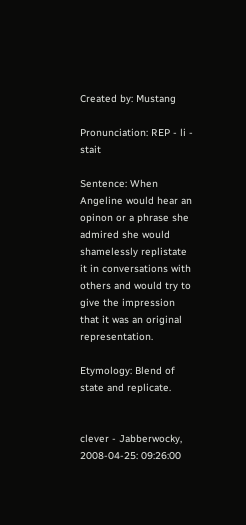Created by: Mustang

Pronunciation: REP - li - stait

Sentence: When Angeline would hear an opinon or a phrase she admired she would shamelessly replistate it in conversations with others and would try to give the impression that it was an original representation.

Etymology: Blend of state and replicate.


clever - Jabberwocky, 2008-04-25: 09:26:00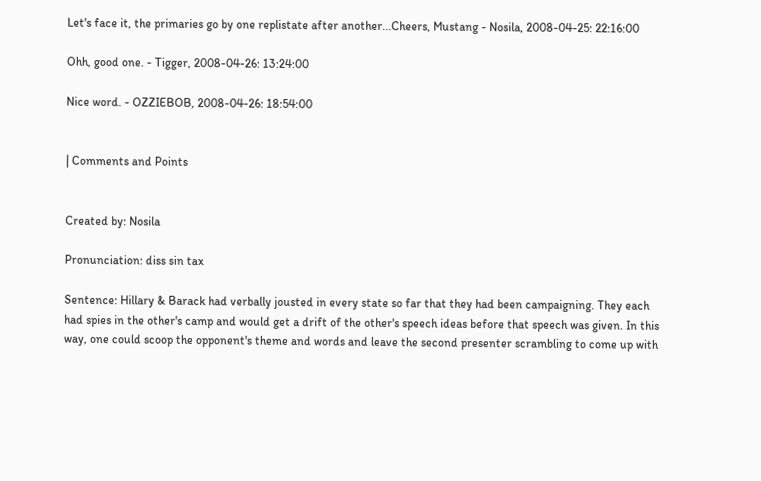Let's face it, the primaries go by one replistate after another...Cheers, Mustang - Nosila, 2008-04-25: 22:16:00

Ohh, good one. - Tigger, 2008-04-26: 13:24:00

Nice word. - OZZIEBOB, 2008-04-26: 18:54:00


| Comments and Points


Created by: Nosila

Pronunciation: diss sin tax

Sentence: Hillary & Barack had verbally jousted in every state so far that they had been campaigning. They each had spies in the other's camp and would get a drift of the other's speech ideas before that speech was given. In this way, one could scoop the opponent's theme and words and leave the second presenter scrambling to come up with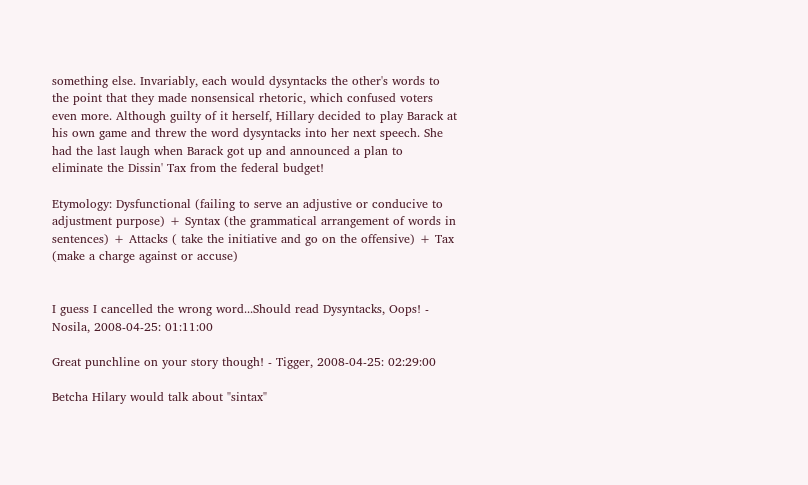something else. Invariably, each would dysyntacks the other's words to the point that they made nonsensical rhetoric, which confused voters even more. Although guilty of it herself, Hillary decided to play Barack at his own game and threw the word dysyntacks into her next speech. She had the last laugh when Barack got up and announced a plan to eliminate the Dissin' Tax from the federal budget!

Etymology: Dysfunctional (failing to serve an adjustive or conducive to adjustment purpose) + Syntax (the grammatical arrangement of words in sentences) + Attacks ( take the initiative and go on the offensive) + Tax (make a charge against or accuse)


I guess I cancelled the wrong word...Should read Dysyntacks, Oops! - Nosila, 2008-04-25: 01:11:00

Great punchline on your story though! - Tigger, 2008-04-25: 02:29:00

Betcha Hilary would talk about "sintax"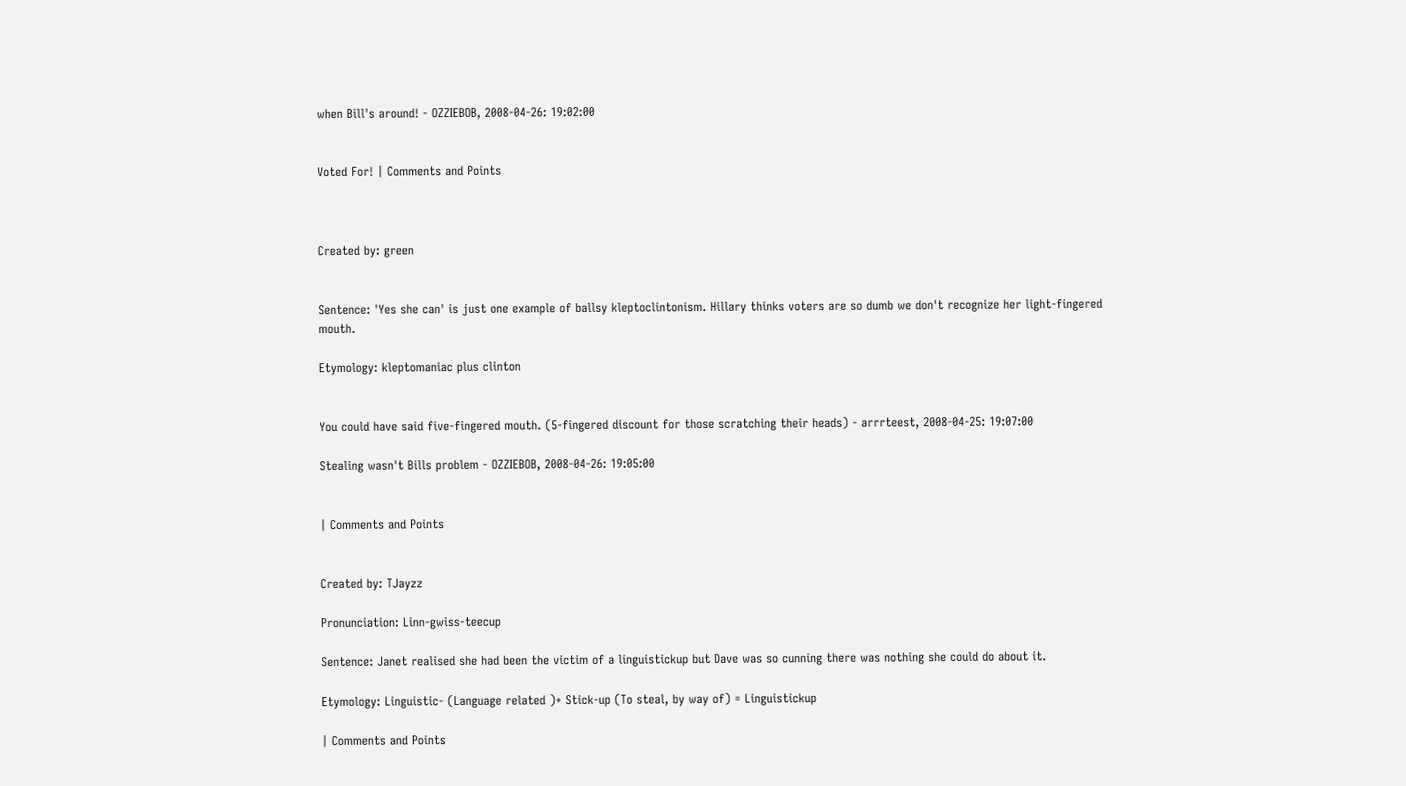when Bill's around! - OZZIEBOB, 2008-04-26: 19:02:00


Voted For! | Comments and Points



Created by: green


Sentence: 'Yes she can' is just one example of ballsy kleptoclintonism. Hillary thinks voters are so dumb we don't recognize her light-fingered mouth.

Etymology: kleptomaniac plus clinton


You could have said five-fingered mouth. (5-fingered discount for those scratching their heads) - arrrteest, 2008-04-25: 19:07:00

Stealing wasn't Bills problem - OZZIEBOB, 2008-04-26: 19:05:00


| Comments and Points


Created by: TJayzz

Pronunciation: Linn-gwiss-teecup

Sentence: Janet realised she had been the victim of a linguistickup but Dave was so cunning there was nothing she could do about it.

Etymology: Linguistic- (Language related )+ Stick-up (To steal, by way of) = Linguistickup

| Comments and Points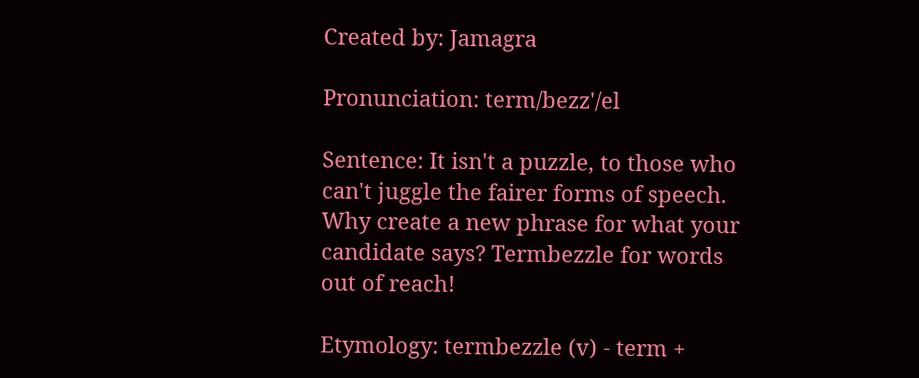Created by: Jamagra

Pronunciation: term/bezz'/el

Sentence: It isn't a puzzle, to those who can't juggle the fairer forms of speech. Why create a new phrase for what your candidate says? Termbezzle for words out of reach!

Etymology: termbezzle (v) - term +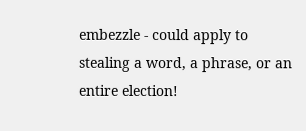embezzle - could apply to stealing a word, a phrase, or an entire election!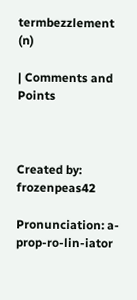termbezzlement (n)

| Comments and Points



Created by: frozenpeas42

Pronunciation: a-prop-ro-lin-iator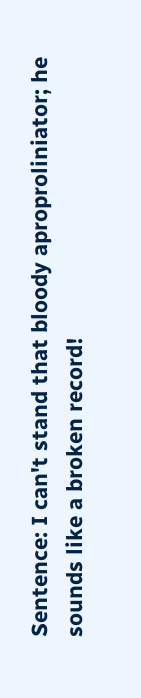Sentence: I can't stand that bloody aproproliniator; he sounds like a broken record!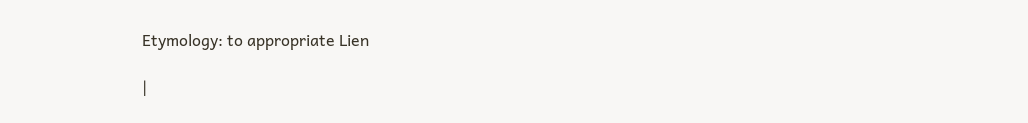Etymology: to appropriate Lien

|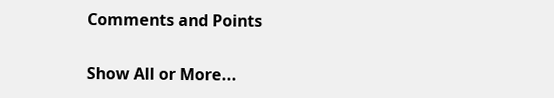Comments and Points

Show All or More...